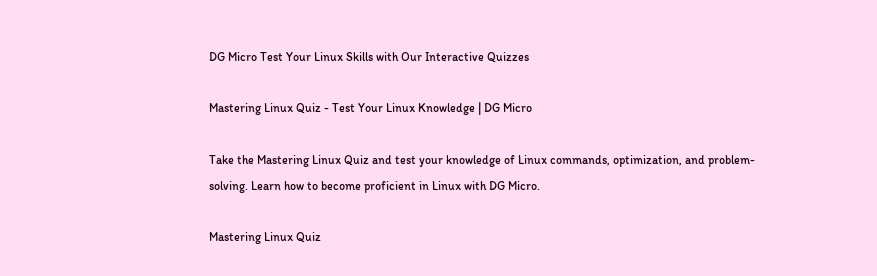DG Micro Test Your Linux Skills with Our Interactive Quizzes

Mastering Linux Quiz - Test Your Linux Knowledge | DG Micro

Take the Mastering Linux Quiz and test your knowledge of Linux commands, optimization, and problem-solving. Learn how to become proficient in Linux with DG Micro.

Mastering Linux Quiz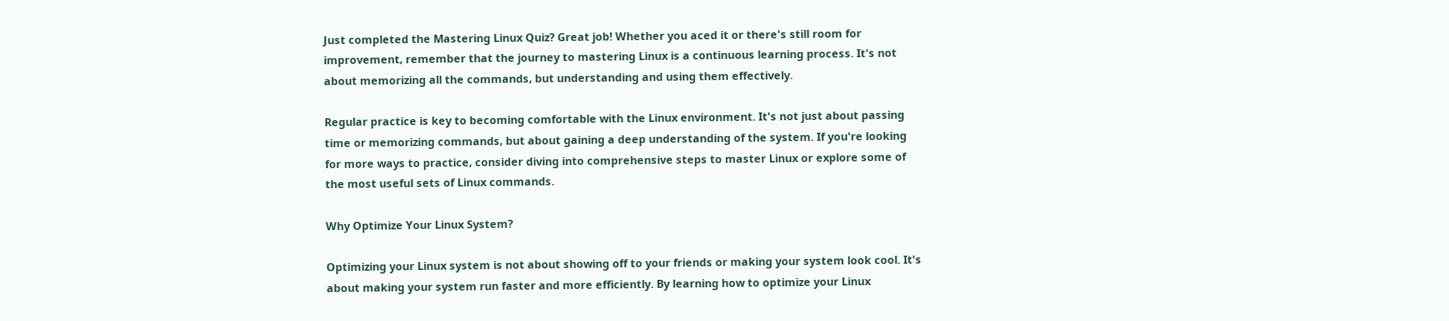Just completed the Mastering Linux Quiz? Great job! Whether you aced it or there's still room for improvement, remember that the journey to mastering Linux is a continuous learning process. It's not about memorizing all the commands, but understanding and using them effectively.

Regular practice is key to becoming comfortable with the Linux environment. It's not just about passing time or memorizing commands, but about gaining a deep understanding of the system. If you're looking for more ways to practice, consider diving into comprehensive steps to master Linux or explore some of the most useful sets of Linux commands.

Why Optimize Your Linux System?

Optimizing your Linux system is not about showing off to your friends or making your system look cool. It's about making your system run faster and more efficiently. By learning how to optimize your Linux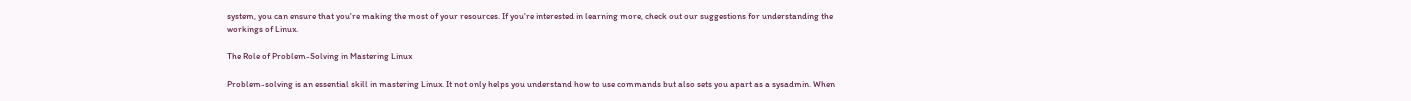system, you can ensure that you're making the most of your resources. If you're interested in learning more, check out our suggestions for understanding the workings of Linux.

The Role of Problem-Solving in Mastering Linux

Problem-solving is an essential skill in mastering Linux. It not only helps you understand how to use commands but also sets you apart as a sysadmin. When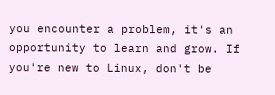you encounter a problem, it's an opportunity to learn and grow. If you're new to Linux, don't be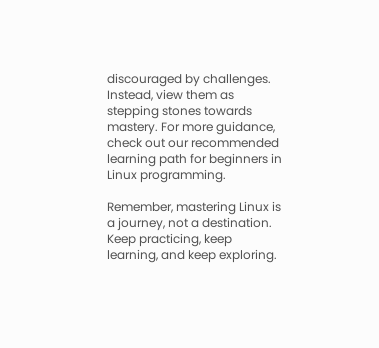discouraged by challenges. Instead, view them as stepping stones towards mastery. For more guidance, check out our recommended learning path for beginners in Linux programming.

Remember, mastering Linux is a journey, not a destination. Keep practicing, keep learning, and keep exploring.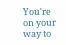You're on your way to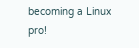becoming a Linux pro!